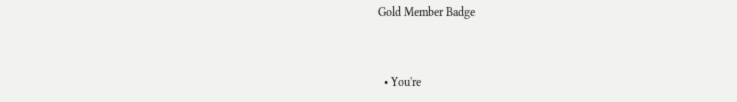Gold Member Badge


  • You're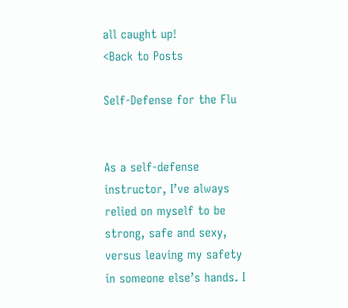all caught up!
<Back to Posts

Self-Defense for the Flu


As a self-defense instructor, I’ve always relied on myself to be strong, safe and sexy, versus leaving my safety in someone else’s hands. I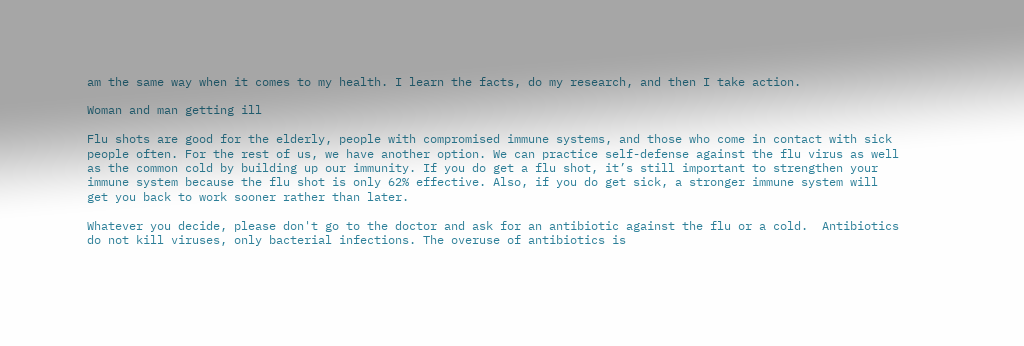am the same way when it comes to my health. I learn the facts, do my research, and then I take action.

Woman and man getting ill

Flu shots are good for the elderly, people with compromised immune systems, and those who come in contact with sick people often. For the rest of us, we have another option. We can practice self-defense against the flu virus as well as the common cold by building up our immunity. If you do get a flu shot, it’s still important to strengthen your immune system because the flu shot is only 62% effective. Also, if you do get sick, a stronger immune system will get you back to work sooner rather than later.

Whatever you decide, please don't go to the doctor and ask for an antibiotic against the flu or a cold.  Antibiotics do not kill viruses, only bacterial infections. The overuse of antibiotics is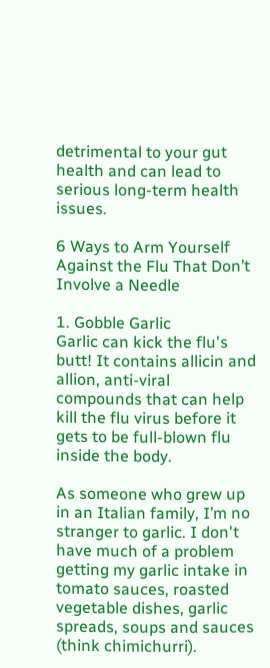detrimental to your gut health and can lead to serious long-term health issues.

6 Ways to Arm Yourself Against the Flu That Don’t Involve a Needle

1. Gobble Garlic
Garlic can kick the flu's butt! It contains allicin and allion, anti-viral compounds that can help kill the flu virus before it gets to be full-blown flu inside the body.

As someone who grew up in an Italian family, I’m no stranger to garlic. I don't have much of a problem getting my garlic intake in tomato sauces, roasted vegetable dishes, garlic spreads, soups and sauces (think chimichurri).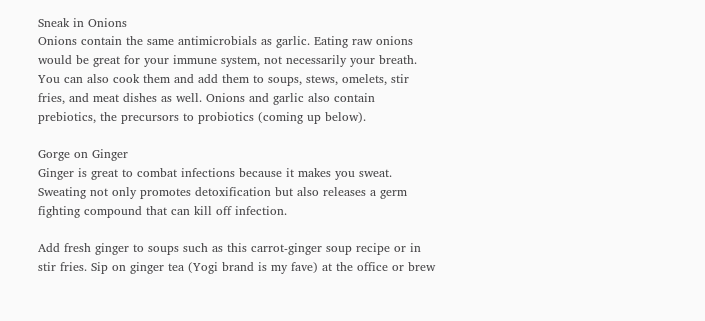Sneak in Onions
Onions contain the same antimicrobials as garlic. Eating raw onions would be great for your immune system, not necessarily your breath. You can also cook them and add them to soups, stews, omelets, stir fries, and meat dishes as well. Onions and garlic also contain prebiotics, the precursors to probiotics (coming up below).

Gorge on Ginger
Ginger is great to combat infections because it makes you sweat. Sweating not only promotes detoxification but also releases a germ fighting compound that can kill off infection.

Add fresh ginger to soups such as this carrot-ginger soup recipe or in stir fries. Sip on ginger tea (Yogi brand is my fave) at the office or brew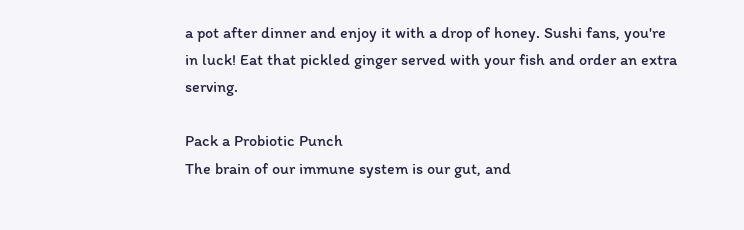a pot after dinner and enjoy it with a drop of honey. Sushi fans, you're in luck! Eat that pickled ginger served with your fish and order an extra serving.

Pack a Probiotic Punch
The brain of our immune system is our gut, and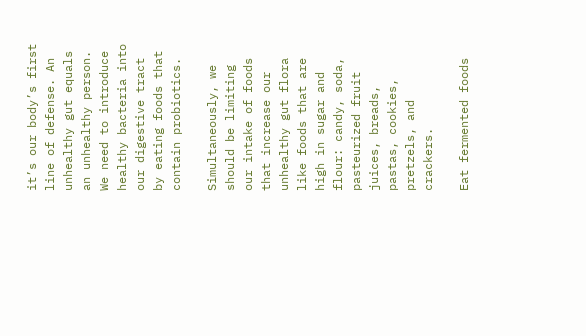it’s our body’s first line of defense. An unhealthy gut equals an unhealthy person. We need to introduce healthy bacteria into our digestive tract by eating foods that contain probiotics.

Simultaneously, we should be limiting our intake of foods that increase our unhealthy gut flora like foods that are high in sugar and flour: candy, soda, pasteurized fruit juices, breads, pastas, cookies, pretzels, and crackers.

Eat fermented foods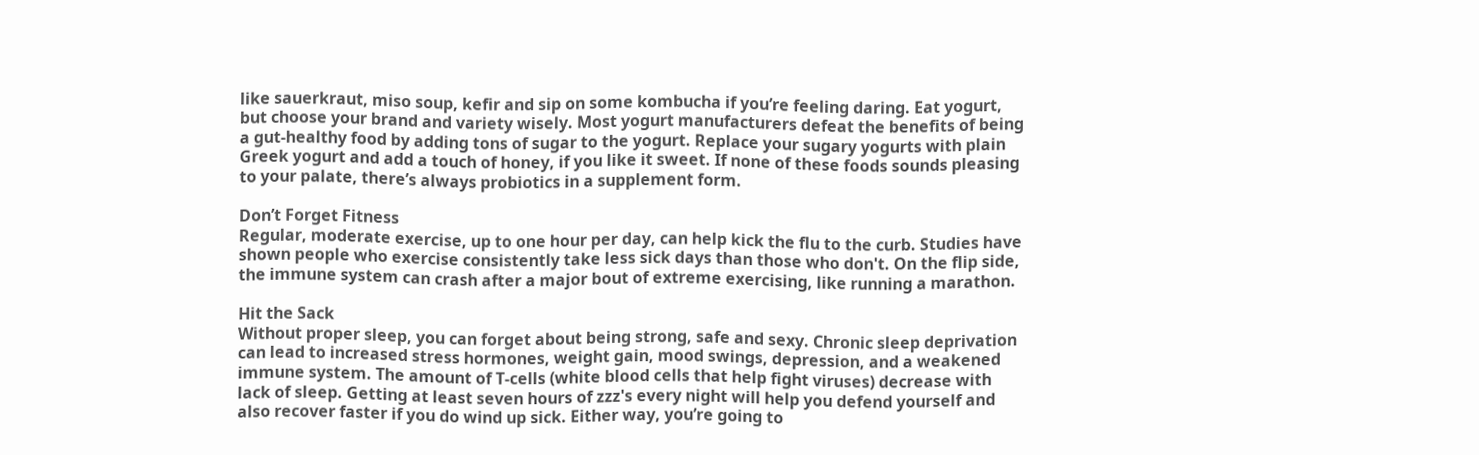like sauerkraut, miso soup, kefir and sip on some kombucha if you’re feeling daring. Eat yogurt, but choose your brand and variety wisely. Most yogurt manufacturers defeat the benefits of being a gut-healthy food by adding tons of sugar to the yogurt. Replace your sugary yogurts with plain Greek yogurt and add a touch of honey, if you like it sweet. If none of these foods sounds pleasing to your palate, there’s always probiotics in a supplement form.

Don’t Forget Fitness
Regular, moderate exercise, up to one hour per day, can help kick the flu to the curb. Studies have shown people who exercise consistently take less sick days than those who don't. On the flip side, the immune system can crash after a major bout of extreme exercising, like running a marathon.

Hit the Sack
Without proper sleep, you can forget about being strong, safe and sexy. Chronic sleep deprivation can lead to increased stress hormones, weight gain, mood swings, depression, and a weakened immune system. The amount of T-cells (white blood cells that help fight viruses) decrease with lack of sleep. Getting at least seven hours of zzz's every night will help you defend yourself and also recover faster if you do wind up sick. Either way, you’re going to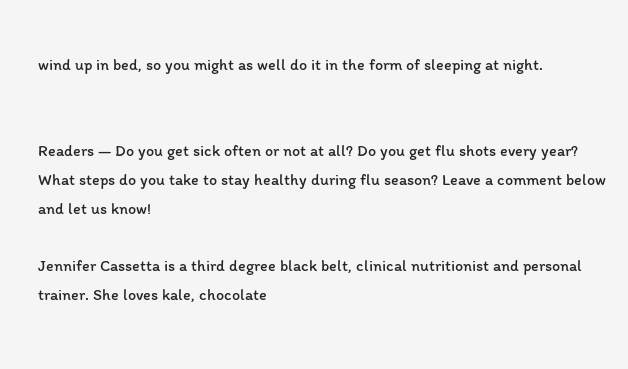wind up in bed, so you might as well do it in the form of sleeping at night.


Readers — Do you get sick often or not at all? Do you get flu shots every year? What steps do you take to stay healthy during flu season? Leave a comment below and let us know!

Jennifer Cassetta is a third degree black belt, clinical nutritionist and personal trainer. She loves kale, chocolate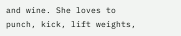and wine. She loves to punch, kick, lift weights,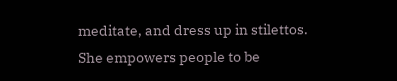meditate, and dress up in stilettos. She empowers people to be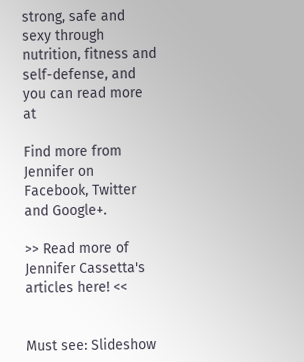strong, safe and sexy through nutrition, fitness and self-defense, and you can read more at

Find more from Jennifer on Facebook, Twitter and Google+.

>> Read more of Jennifer Cassetta's articles here! <<


Must see: Slideshow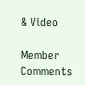& Video

Member Comments